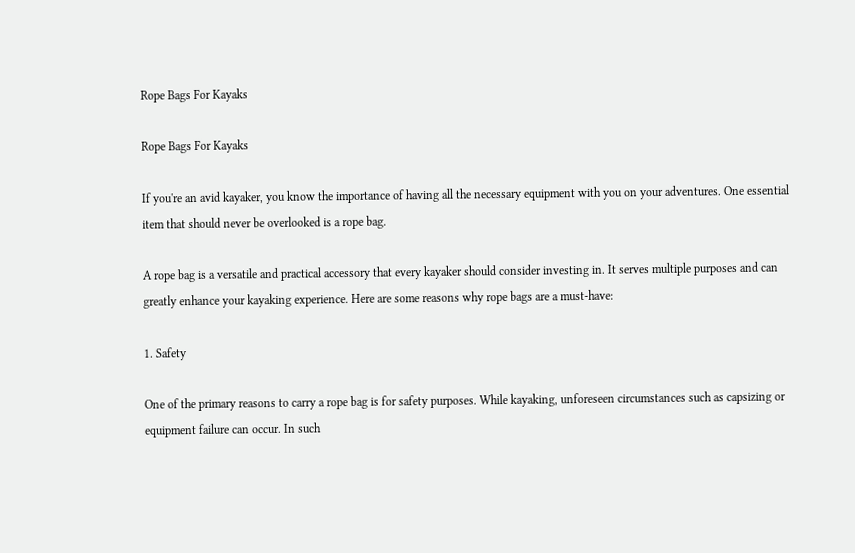Rope Bags For Kayaks

Rope Bags For Kayaks

If you're an avid kayaker, you know the importance of having all the necessary equipment with you on your adventures. One essential item that should never be overlooked is a rope bag.

A rope bag is a versatile and practical accessory that every kayaker should consider investing in. It serves multiple purposes and can greatly enhance your kayaking experience. Here are some reasons why rope bags are a must-have:

1. Safety

One of the primary reasons to carry a rope bag is for safety purposes. While kayaking, unforeseen circumstances such as capsizing or equipment failure can occur. In such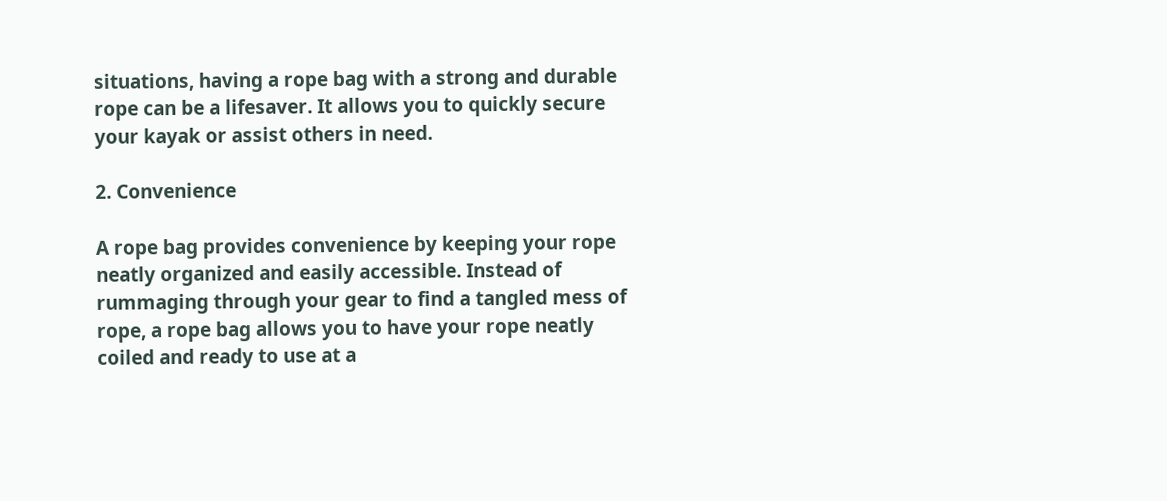situations, having a rope bag with a strong and durable rope can be a lifesaver. It allows you to quickly secure your kayak or assist others in need.

2. Convenience

A rope bag provides convenience by keeping your rope neatly organized and easily accessible. Instead of rummaging through your gear to find a tangled mess of rope, a rope bag allows you to have your rope neatly coiled and ready to use at a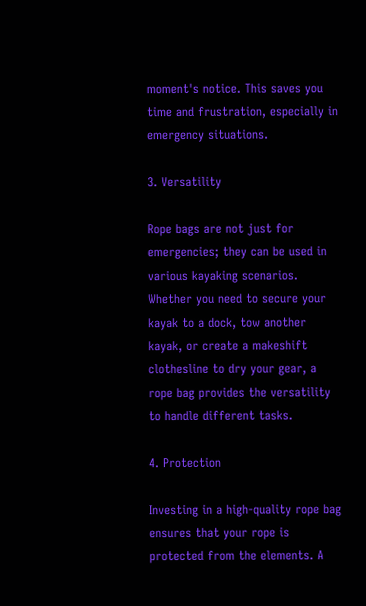moment's notice. This saves you time and frustration, especially in emergency situations.

3. Versatility

Rope bags are not just for emergencies; they can be used in various kayaking scenarios. Whether you need to secure your kayak to a dock, tow another kayak, or create a makeshift clothesline to dry your gear, a rope bag provides the versatility to handle different tasks.

4. Protection

Investing in a high-quality rope bag ensures that your rope is protected from the elements. A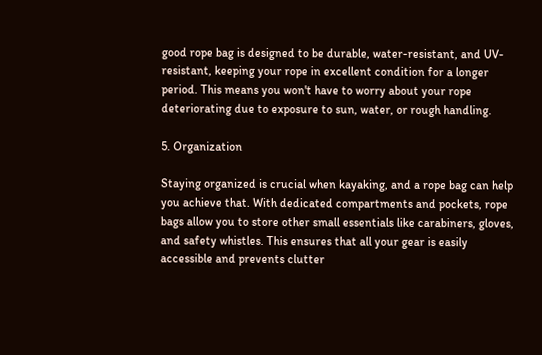good rope bag is designed to be durable, water-resistant, and UV-resistant, keeping your rope in excellent condition for a longer period. This means you won't have to worry about your rope deteriorating due to exposure to sun, water, or rough handling.

5. Organization

Staying organized is crucial when kayaking, and a rope bag can help you achieve that. With dedicated compartments and pockets, rope bags allow you to store other small essentials like carabiners, gloves, and safety whistles. This ensures that all your gear is easily accessible and prevents clutter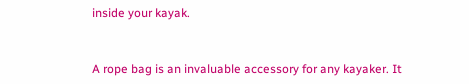inside your kayak.


A rope bag is an invaluable accessory for any kayaker. It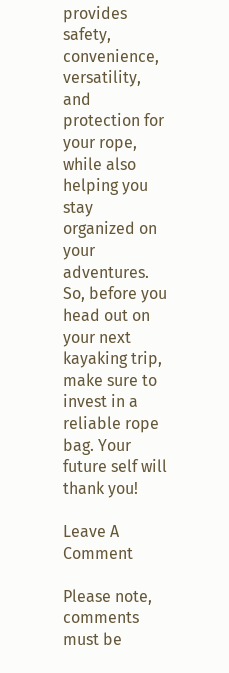provides safety, convenience, versatility, and protection for your rope, while also helping you stay organized on your adventures. So, before you head out on your next kayaking trip, make sure to invest in a reliable rope bag. Your future self will thank you!

Leave A Comment

Please note, comments must be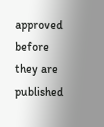approved before they are published